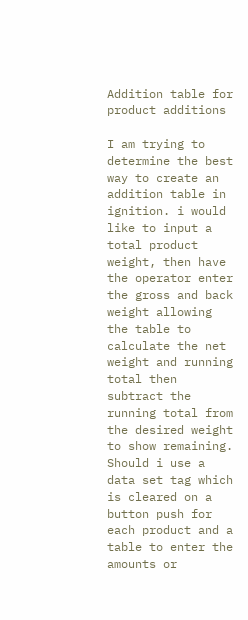Addition table for product additions

I am trying to determine the best way to create an addition table in ignition. i would like to input a total product weight, then have the operator enter the gross and back weight allowing the table to calculate the net weight and running total then subtract the running total from the desired weight to show remaining. Should i use a data set tag which is cleared on a button push for each product and a table to enter the amounts or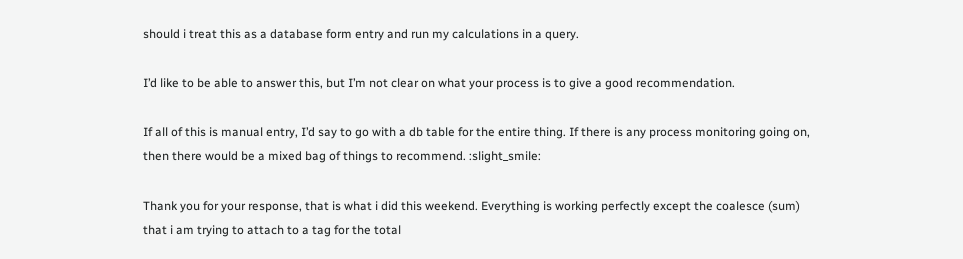should i treat this as a database form entry and run my calculations in a query.

I’d like to be able to answer this, but I’m not clear on what your process is to give a good recommendation.

If all of this is manual entry, I’d say to go with a db table for the entire thing. If there is any process monitoring going on, then there would be a mixed bag of things to recommend. :slight_smile:

Thank you for your response, that is what i did this weekend. Everything is working perfectly except the coalesce (sum) that i am trying to attach to a tag for the total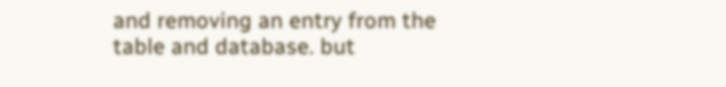and removing an entry from the table and database. but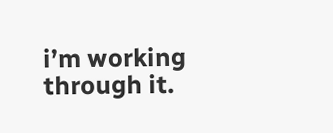i’m working through it.